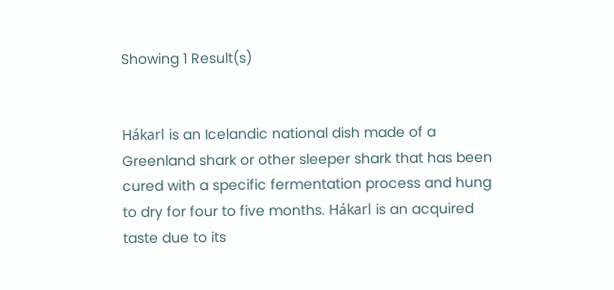Showing 1 Result(s)


Hákarl is an Icelandic national dish made of a Greenland shark or other sleeper shark that has been cured with a specific fermentation process and hung to dry for four to five months. Hákarl is an acquired taste due to its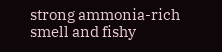strong ammonia-rich smell and fishy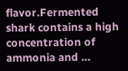flavor.Fermented shark contains a high concentration of ammonia and …